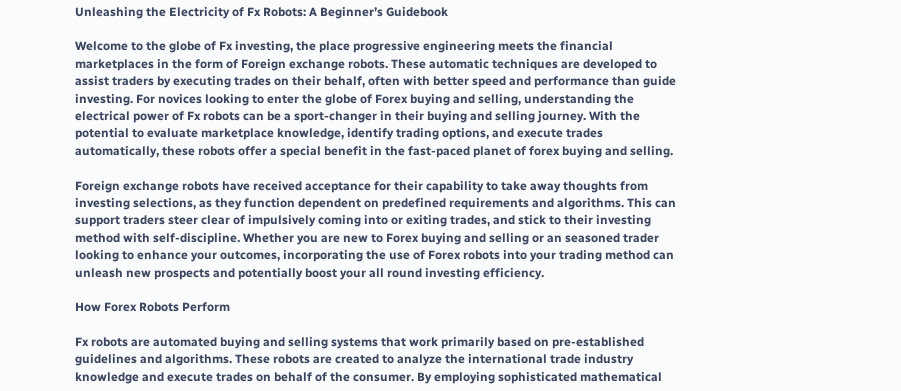Unleashing the Electricity of Fx Robots: A Beginner’s Guidebook

Welcome to the globe of Fx investing, the place progressive engineering meets the financial marketplaces in the form of Foreign exchange robots. These automatic techniques are developed to assist traders by executing trades on their behalf, often with better speed and performance than guide investing. For novices looking to enter the globe of Forex buying and selling, understanding the electrical power of Fx robots can be a sport-changer in their buying and selling journey. With the potential to evaluate marketplace knowledge, identify trading options, and execute trades automatically, these robots offer a special benefit in the fast-paced planet of forex buying and selling.

Foreign exchange robots have received acceptance for their capability to take away thoughts from investing selections, as they function dependent on predefined requirements and algorithms. This can support traders steer clear of impulsively coming into or exiting trades, and stick to their investing method with self-discipline. Whether you are new to Forex buying and selling or an seasoned trader looking to enhance your outcomes, incorporating the use of Forex robots into your trading method can unleash new prospects and potentially boost your all round investing efficiency.

How Forex Robots Perform

Fx robots are automated buying and selling systems that work primarily based on pre-established guidelines and algorithms. These robots are created to analyze the international trade industry knowledge and execute trades on behalf of the consumer. By employing sophisticated mathematical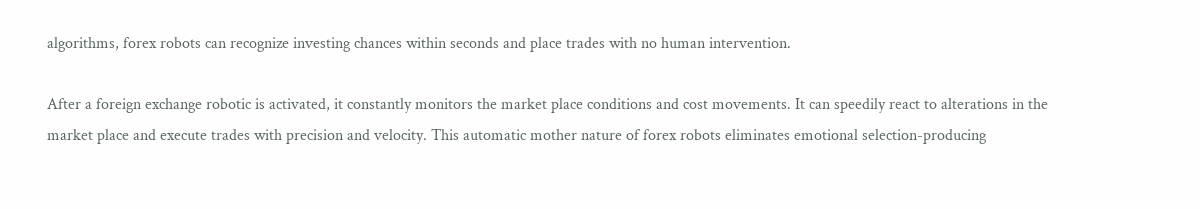algorithms, forex robots can recognize investing chances within seconds and place trades with no human intervention.

After a foreign exchange robotic is activated, it constantly monitors the market place conditions and cost movements. It can speedily react to alterations in the market place and execute trades with precision and velocity. This automatic mother nature of forex robots eliminates emotional selection-producing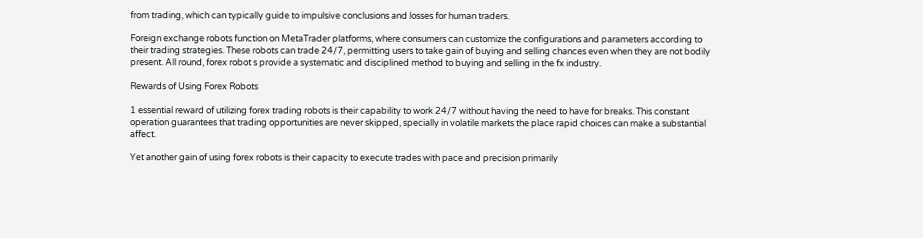from trading, which can typically guide to impulsive conclusions and losses for human traders.

Foreign exchange robots function on MetaTrader platforms, where consumers can customize the configurations and parameters according to their trading strategies. These robots can trade 24/7, permitting users to take gain of buying and selling chances even when they are not bodily present. All round, forex robot s provide a systematic and disciplined method to buying and selling in the fx industry.

Rewards of Using Forex Robots

1 essential reward of utilizing forex trading robots is their capability to work 24/7 without having the need to have for breaks. This constant operation guarantees that trading opportunities are never skipped, specially in volatile markets the place rapid choices can make a substantial affect.

Yet another gain of using forex robots is their capacity to execute trades with pace and precision primarily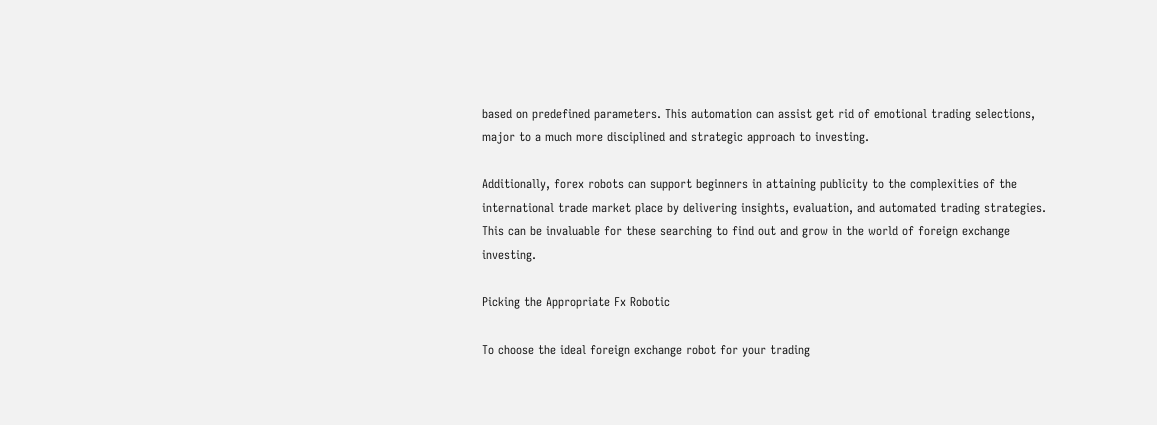based on predefined parameters. This automation can assist get rid of emotional trading selections, major to a much more disciplined and strategic approach to investing.

Additionally, forex robots can support beginners in attaining publicity to the complexities of the international trade market place by delivering insights, evaluation, and automated trading strategies. This can be invaluable for these searching to find out and grow in the world of foreign exchange investing.

Picking the Appropriate Fx Robotic

To choose the ideal foreign exchange robot for your trading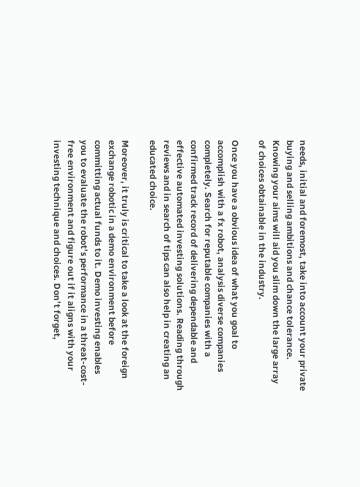needs, initial and foremost, take into account your private buying and selling ambitions and chance tolerance. Knowing your aims will aid you slim down the large array of choices obtainable in the industry.

Once you have a obvious idea of what you goal to accomplish with a fx robot, analysis diverse companies completely. Search for reputable companies with a confirmed track record of delivering dependable and effective automated investing solutions. Reading through reviews and in search of tips can also help in creating an educated choice.

Moreover, it truly is critical to take a look at the foreign exchange robotic in a demo environment before committing actual funds to it. Demo investing enables you to evaluate the robot’s performance in a threat-cost-free environment and figure out if it aligns with your investing technique and choices. Don’t forget,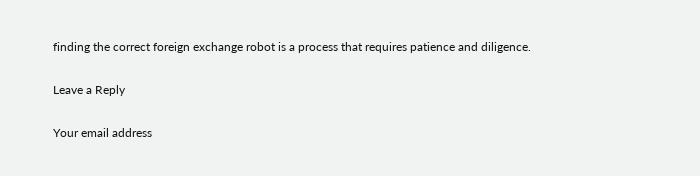finding the correct foreign exchange robot is a process that requires patience and diligence.

Leave a Reply

Your email address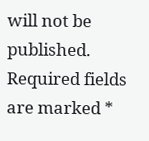will not be published. Required fields are marked *